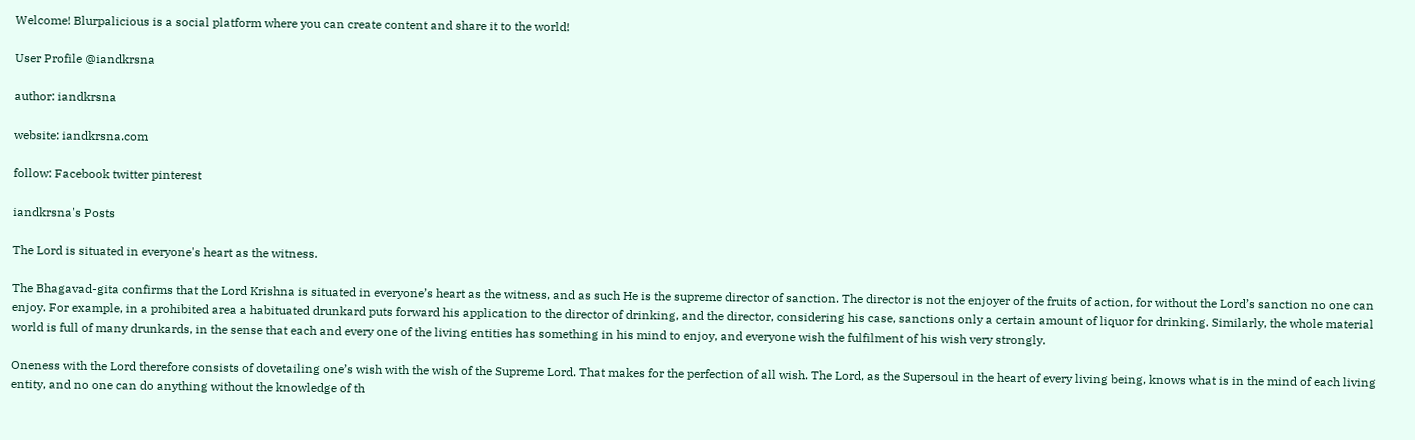Welcome! Blurpalicious is a social platform where you can create content and share it to the world!

User Profile @iandkrsna

author: iandkrsna

website: iandkrsna.com

follow: Facebook twitter pinterest

iandkrsna's Posts

The Lord is situated in everyone's heart as the witness.

The Bhagavad-gita confirms that the Lord Krishna is situated in everyone’s heart as the witness, and as such He is the supreme director of sanction. The director is not the enjoyer of the fruits of action, for without the Lord’s sanction no one can enjoy. For example, in a prohibited area a habituated drunkard puts forward his application to the director of drinking, and the director, considering his case, sanctions only a certain amount of liquor for drinking. Similarly, the whole material world is full of many drunkards, in the sense that each and every one of the living entities has something in his mind to enjoy, and everyone wish the fulfilment of his wish very strongly.

Oneness with the Lord therefore consists of dovetailing one’s wish with the wish of the Supreme Lord. That makes for the perfection of all wish. The Lord, as the Supersoul in the heart of every living being, knows what is in the mind of each living entity, and no one can do anything without the knowledge of th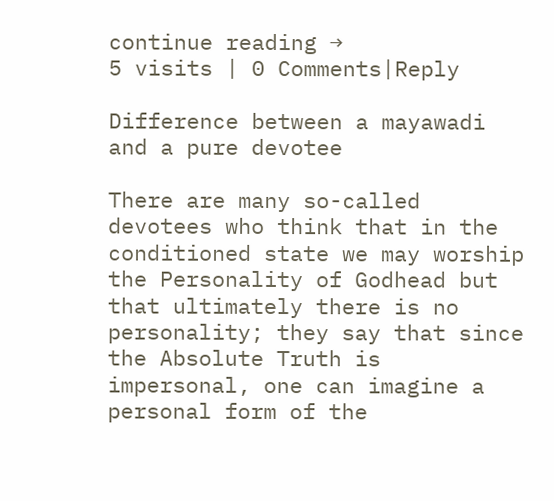continue reading →
5 visits | 0 Comments|Reply

Difference between a mayawadi and a pure devotee

There are many so-called devotees who think that in the conditioned state we may worship the Personality of Godhead but that ultimately there is no personality; they say that since the Absolute Truth is impersonal, one can imagine a personal form of the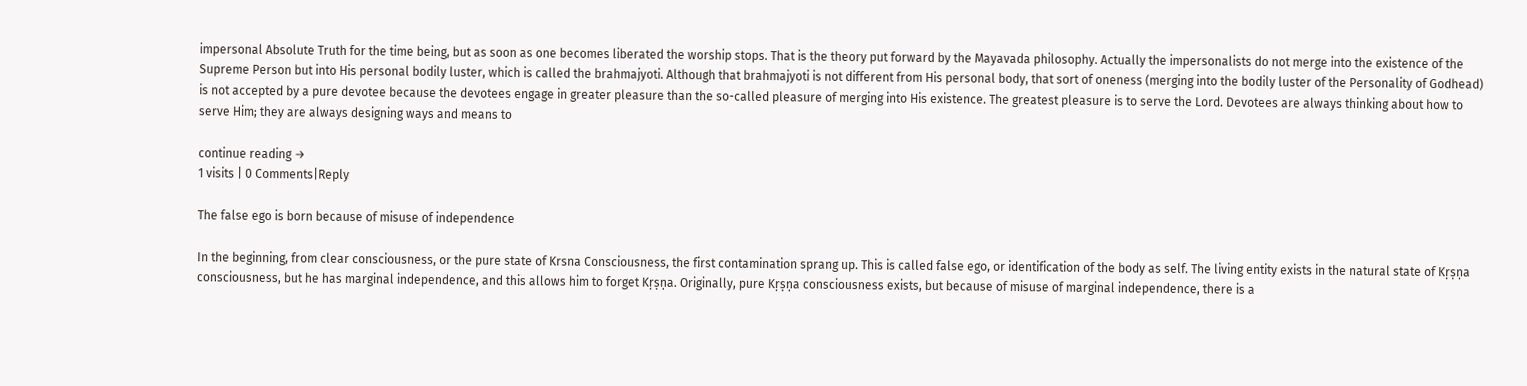impersonal Absolute Truth for the time being, but as soon as one becomes liberated the worship stops. That is the theory put forward by the Mayavada philosophy. Actually the impersonalists do not merge into the existence of the Supreme Person but into His personal bodily luster, which is called the brahmajyoti. Although that brahmajyoti is not different from His personal body, that sort of oneness (merging into the bodily luster of the Personality of Godhead) is not accepted by a pure devotee because the devotees engage in greater pleasure than the so-called pleasure of merging into His existence. The greatest pleasure is to serve the Lord. Devotees are always thinking about how to serve Him; they are always designing ways and means to

continue reading →
1 visits | 0 Comments|Reply

The false ego is born because of misuse of independence

In the beginning, from clear consciousness, or the pure state of Krsna Consciousness, the first contamination sprang up. This is called false ego, or identification of the body as self. The living entity exists in the natural state of Kṛṣṇa consciousness, but he has marginal independence, and this allows him to forget Kṛṣṇa. Originally, pure Kṛṣṇa consciousness exists, but because of misuse of marginal independence, there is a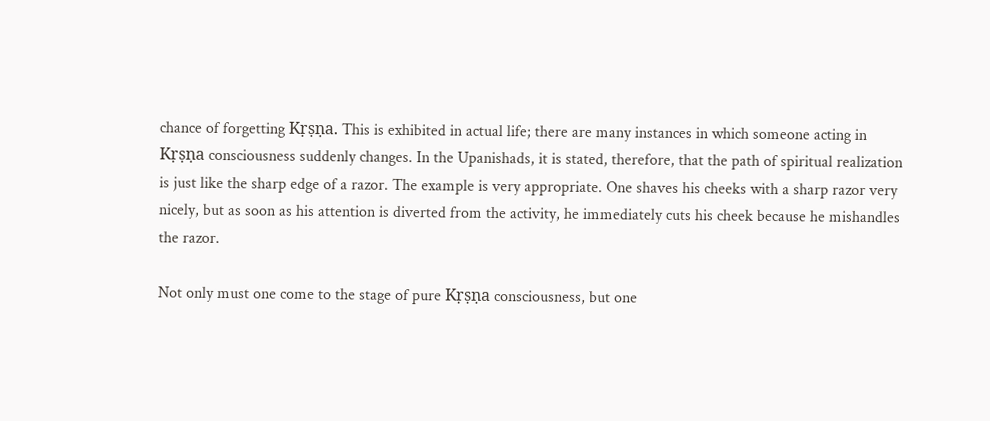chance of forgetting Kṛṣṇa. This is exhibited in actual life; there are many instances in which someone acting in Kṛṣṇa consciousness suddenly changes. In the Upanishads, it is stated, therefore, that the path of spiritual realization is just like the sharp edge of a razor. The example is very appropriate. One shaves his cheeks with a sharp razor very nicely, but as soon as his attention is diverted from the activity, he immediately cuts his cheek because he mishandles the razor.

Not only must one come to the stage of pure Kṛṣṇa consciousness, but one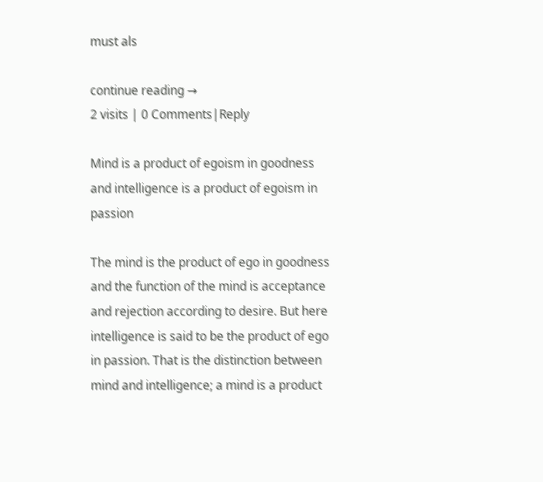must als

continue reading →
2 visits | 0 Comments|Reply

Mind is a product of egoism in goodness and intelligence is a product of egoism in passion

The mind is the product of ego in goodness and the function of the mind is acceptance and rejection according to desire. But here intelligence is said to be the product of ego in passion. That is the distinction between mind and intelligence; a mind is a product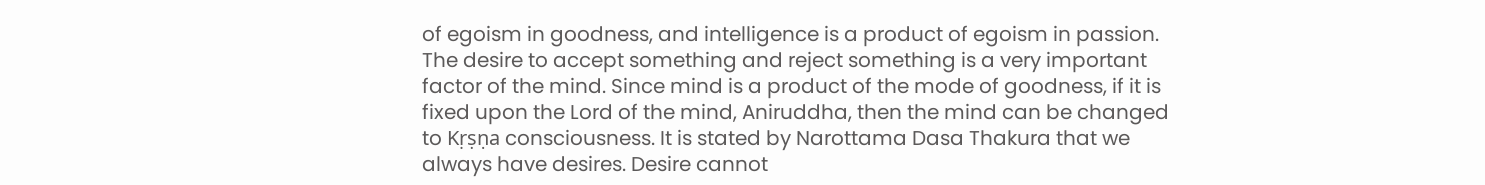of egoism in goodness, and intelligence is a product of egoism in passion. The desire to accept something and reject something is a very important factor of the mind. Since mind is a product of the mode of goodness, if it is fixed upon the Lord of the mind, Aniruddha, then the mind can be changed to Kṛṣṇa consciousness. It is stated by Narottama Dasa Thakura that we always have desires. Desire cannot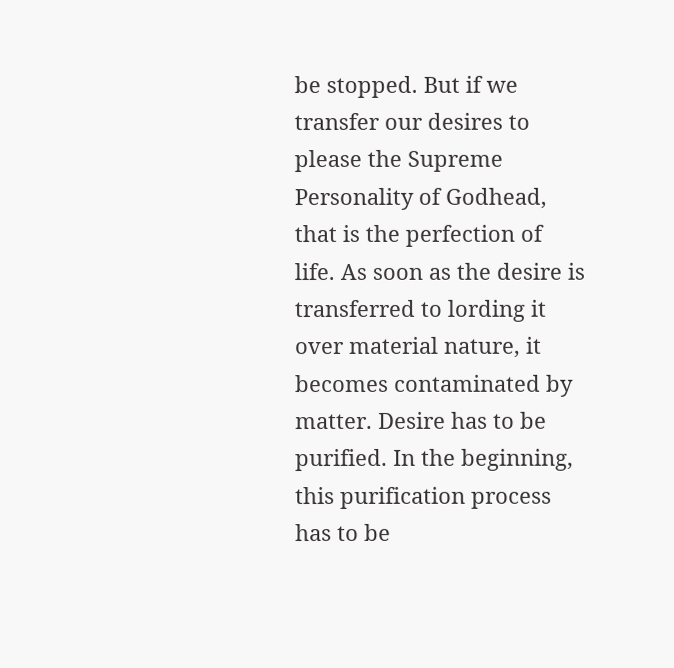be stopped. But if we transfer our desires to please the Supreme Personality of Godhead, that is the perfection of life. As soon as the desire is transferred to lording it over material nature, it becomes contaminated by matter. Desire has to be purified. In the beginning, this purification process has to be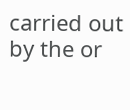carried out by the or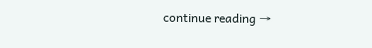continue reading →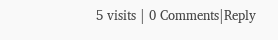5 visits | 0 Comments|Reply